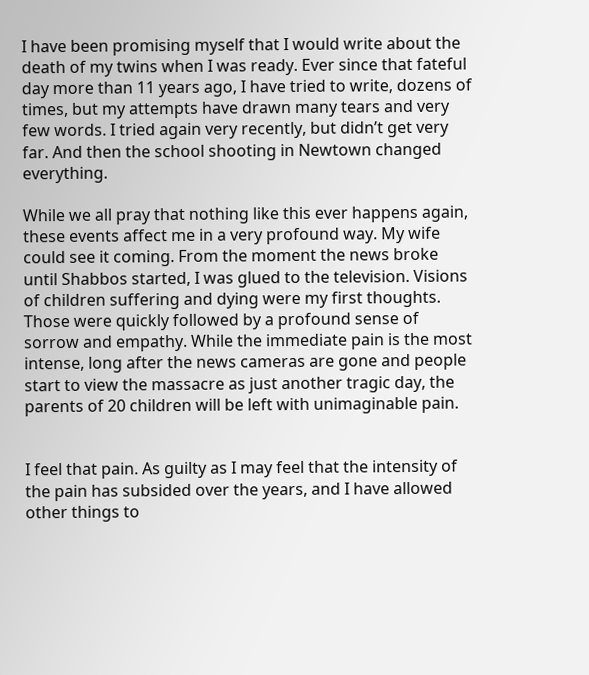I have been promising myself that I would write about the death of my twins when I was ready. Ever since that fateful day more than 11 years ago, I have tried to write, dozens of times, but my attempts have drawn many tears and very few words. I tried again very recently, but didn’t get very far. And then the school shooting in Newtown changed everything.

While we all pray that nothing like this ever happens again, these events affect me in a very profound way. My wife could see it coming. From the moment the news broke until Shabbos started, I was glued to the television. Visions of children suffering and dying were my first thoughts. Those were quickly followed by a profound sense of sorrow and empathy. While the immediate pain is the most intense, long after the news cameras are gone and people start to view the massacre as just another tragic day, the parents of 20 children will be left with unimaginable pain.


I feel that pain. As guilty as I may feel that the intensity of the pain has subsided over the years, and I have allowed other things to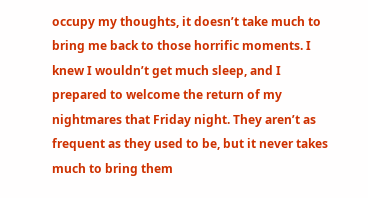occupy my thoughts, it doesn’t take much to bring me back to those horrific moments. I knew I wouldn’t get much sleep, and I prepared to welcome the return of my nightmares that Friday night. They aren’t as frequent as they used to be, but it never takes much to bring them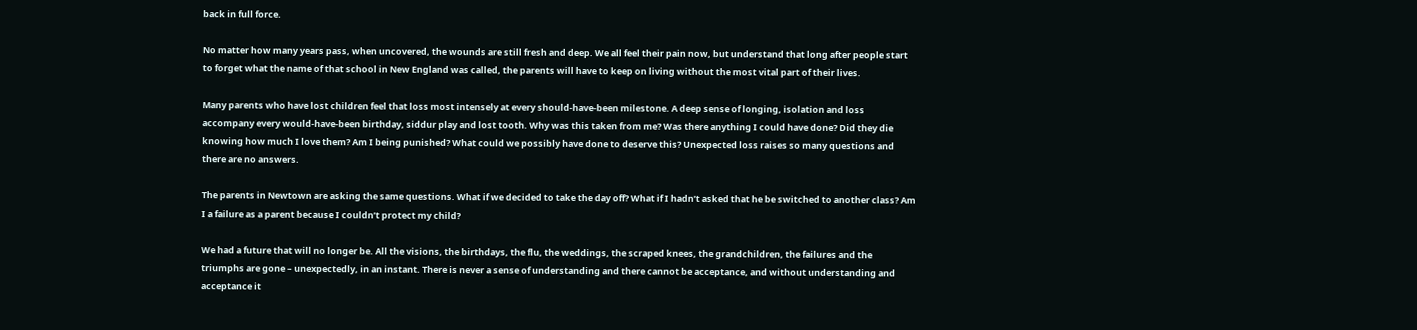back in full force.

No matter how many years pass, when uncovered, the wounds are still fresh and deep. We all feel their pain now, but understand that long after people start to forget what the name of that school in New England was called, the parents will have to keep on living without the most vital part of their lives.

Many parents who have lost children feel that loss most intensely at every should-have-been milestone. A deep sense of longing, isolation and loss accompany every would-have-been birthday, siddur play and lost tooth. Why was this taken from me? Was there anything I could have done? Did they die knowing how much I love them? Am I being punished? What could we possibly have done to deserve this? Unexpected loss raises so many questions and there are no answers.

The parents in Newtown are asking the same questions. What if we decided to take the day off? What if I hadn’t asked that he be switched to another class? Am I a failure as a parent because I couldn’t protect my child?

We had a future that will no longer be. All the visions, the birthdays, the flu, the weddings, the scraped knees, the grandchildren, the failures and the triumphs are gone – unexpectedly, in an instant. There is never a sense of understanding and there cannot be acceptance, and without understanding and acceptance it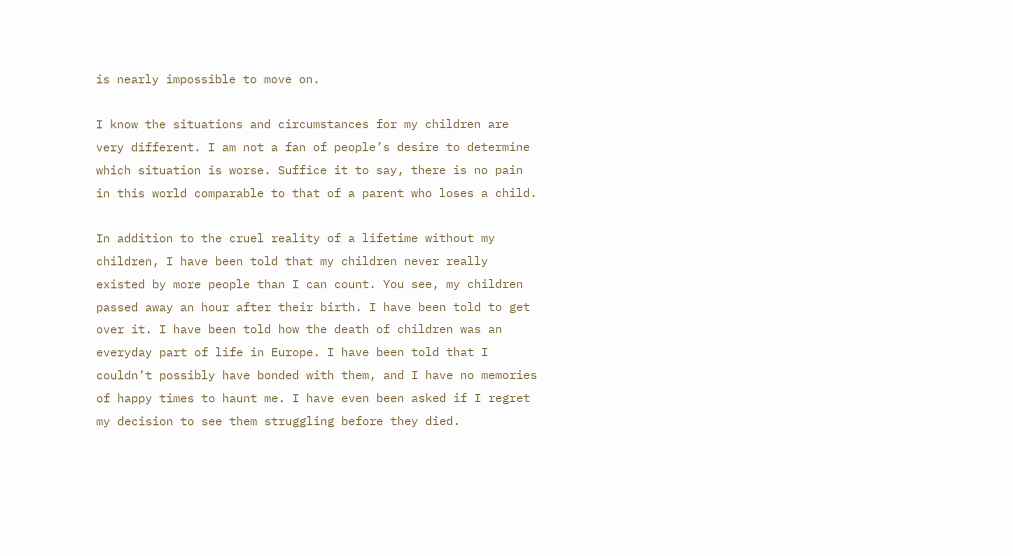is nearly impossible to move on.

I know the situations and circumstances for my children are very different. I am not a fan of people’s desire to determine which situation is worse. Suffice it to say, there is no pain in this world comparable to that of a parent who loses a child.

In addition to the cruel reality of a lifetime without my children, I have been told that my children never really existed by more people than I can count. You see, my children passed away an hour after their birth. I have been told to get over it. I have been told how the death of children was an everyday part of life in Europe. I have been told that I couldn’t possibly have bonded with them, and I have no memories of happy times to haunt me. I have even been asked if I regret my decision to see them struggling before they died.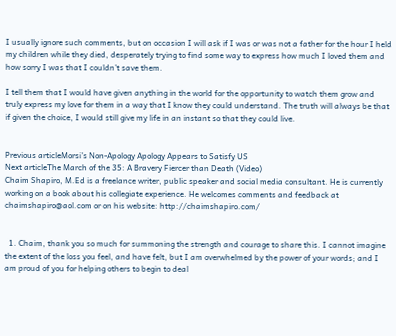I usually ignore such comments, but on occasion I will ask if I was or was not a father for the hour I held my children while they died, desperately trying to find some way to express how much I loved them and how sorry I was that I couldn’t save them.

I tell them that I would have given anything in the world for the opportunity to watch them grow and truly express my love for them in a way that I know they could understand. The truth will always be that if given the choice, I would still give my life in an instant so that they could live.


Previous articleMorsi’s Non-Apology Apology Appears to Satisfy US
Next articleThe March of the 35: A Bravery Fiercer than Death (Video)
Chaim Shapiro, M.Ed is a freelance writer, public speaker and social media consultant. He is currently working on a book about his collegiate experience. He welcomes comments and feedback at chaimshapiro@aol.com or on his website: http://chaimshapiro.com/


  1. Chaim, thank you so much for summoning the strength and courage to share this. I cannot imagine the extent of the loss you feel, and have felt, but I am overwhelmed by the power of your words; and I am proud of you for helping others to begin to deal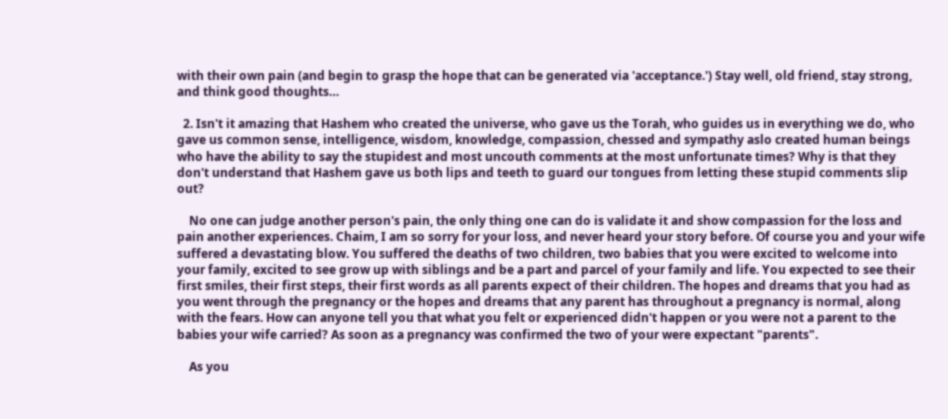with their own pain (and begin to grasp the hope that can be generated via 'acceptance.') Stay well, old friend, stay strong, and think good thoughts…

  2. Isn't it amazing that Hashem who created the universe, who gave us the Torah, who guides us in everything we do, who gave us common sense, intelligence, wisdom, knowledge, compassion, chessed and sympathy aslo created human beings who have the ability to say the stupidest and most uncouth comments at the most unfortunate times? Why is that they don't understand that Hashem gave us both lips and teeth to guard our tongues from letting these stupid comments slip out?

    No one can judge another person's pain, the only thing one can do is validate it and show compassion for the loss and pain another experiences. Chaim, I am so sorry for your loss, and never heard your story before. Of course you and your wife suffered a devastating blow. You suffered the deaths of two children, two babies that you were excited to welcome into your family, excited to see grow up with siblings and be a part and parcel of your family and life. You expected to see their first smiles, their first steps, their first words as all parents expect of their children. The hopes and dreams that you had as you went through the pregnancy or the hopes and dreams that any parent has throughout a pregnancy is normal, along with the fears. How can anyone tell you that what you felt or experienced didn't happen or you were not a parent to the babies your wife carried? As soon as a pregnancy was confirmed the two of your were expectant "parents".

    As you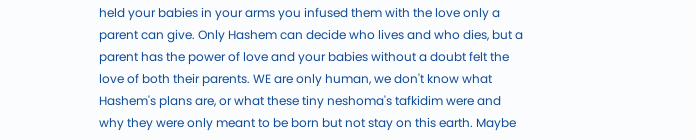held your babies in your arms you infused them with the love only a parent can give. Only Hashem can decide who lives and who dies, but a parent has the power of love and your babies without a doubt felt the love of both their parents. WE are only human, we don't know what Hashem's plans are, or what these tiny neshoma's tafkidim were and why they were only meant to be born but not stay on this earth. Maybe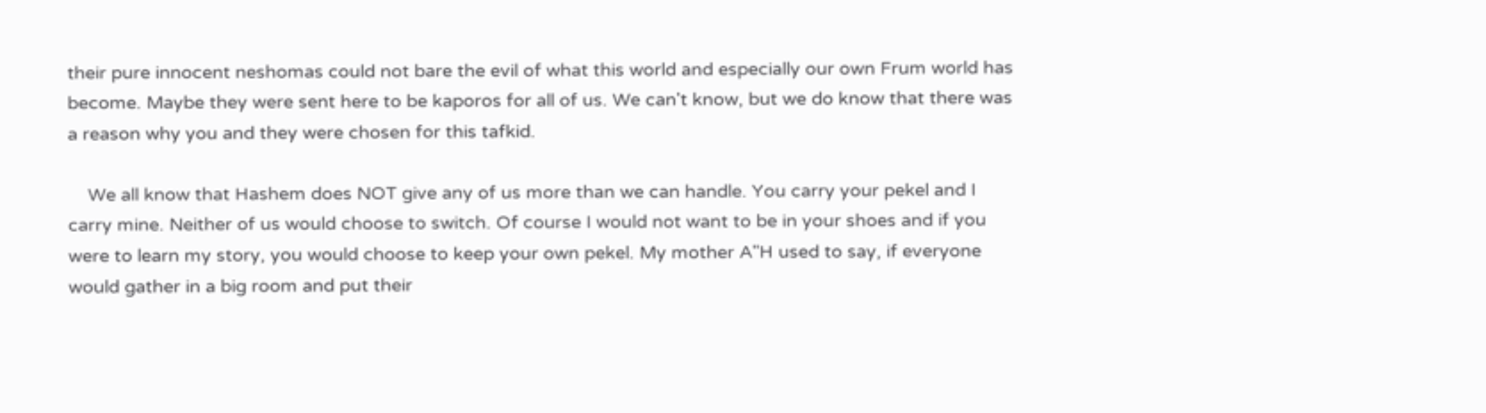their pure innocent neshomas could not bare the evil of what this world and especially our own Frum world has become. Maybe they were sent here to be kaporos for all of us. We can't know, but we do know that there was a reason why you and they were chosen for this tafkid.

    We all know that Hashem does NOT give any of us more than we can handle. You carry your pekel and I carry mine. Neither of us would choose to switch. Of course I would not want to be in your shoes and if you were to learn my story, you would choose to keep your own pekel. My mother A"H used to say, if everyone would gather in a big room and put their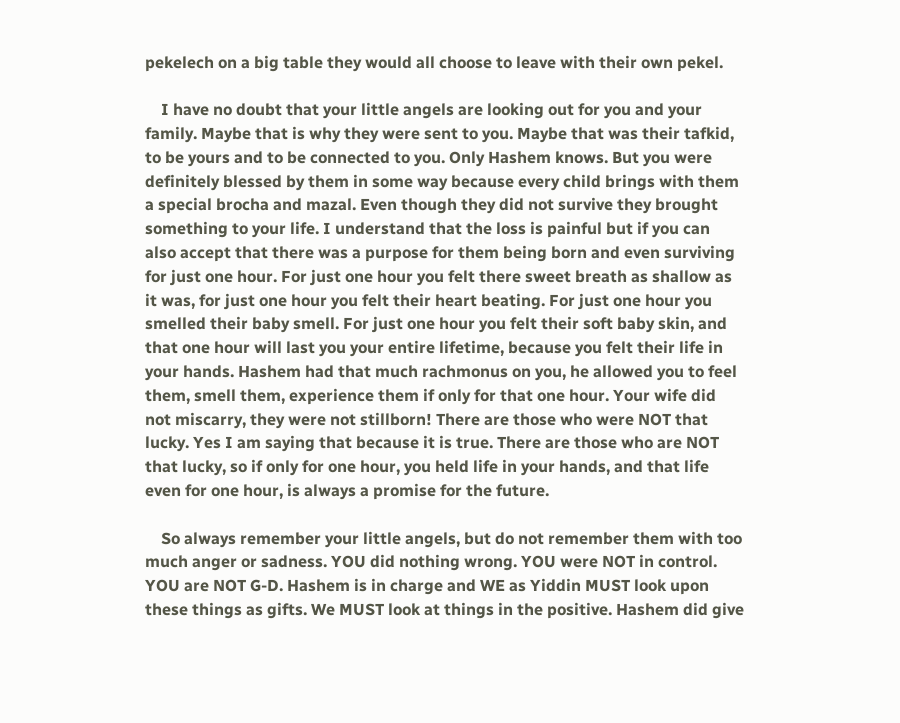pekelech on a big table they would all choose to leave with their own pekel.

    I have no doubt that your little angels are looking out for you and your family. Maybe that is why they were sent to you. Maybe that was their tafkid, to be yours and to be connected to you. Only Hashem knows. But you were definitely blessed by them in some way because every child brings with them a special brocha and mazal. Even though they did not survive they brought something to your life. I understand that the loss is painful but if you can also accept that there was a purpose for them being born and even surviving for just one hour. For just one hour you felt there sweet breath as shallow as it was, for just one hour you felt their heart beating. For just one hour you smelled their baby smell. For just one hour you felt their soft baby skin, and that one hour will last you your entire lifetime, because you felt their life in your hands. Hashem had that much rachmonus on you, he allowed you to feel them, smell them, experience them if only for that one hour. Your wife did not miscarry, they were not stillborn! There are those who were NOT that lucky. Yes I am saying that because it is true. There are those who are NOT that lucky, so if only for one hour, you held life in your hands, and that life even for one hour, is always a promise for the future.

    So always remember your little angels, but do not remember them with too much anger or sadness. YOU did nothing wrong. YOU were NOT in control. YOU are NOT G-D. Hashem is in charge and WE as Yiddin MUST look upon these things as gifts. We MUST look at things in the positive. Hashem did give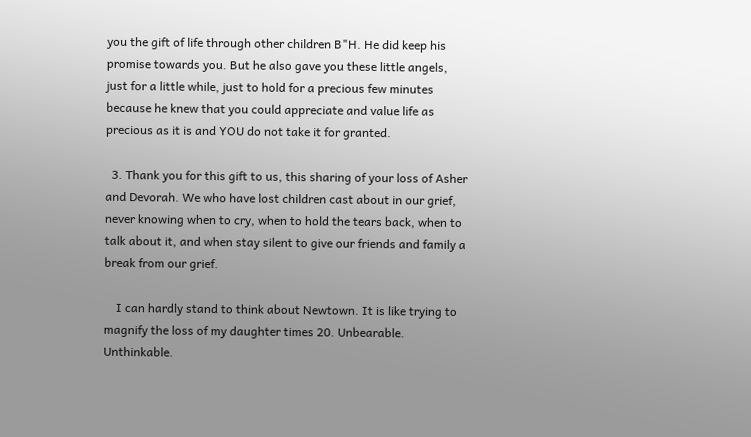you the gift of life through other children B"H. He did keep his promise towards you. But he also gave you these little angels, just for a little while, just to hold for a precious few minutes because he knew that you could appreciate and value life as precious as it is and YOU do not take it for granted.

  3. Thank you for this gift to us, this sharing of your loss of Asher and Devorah. We who have lost children cast about in our grief, never knowing when to cry, when to hold the tears back, when to talk about it, and when stay silent to give our friends and family a break from our grief.

    I can hardly stand to think about Newtown. It is like trying to magnify the loss of my daughter times 20. Unbearable. Unthinkable.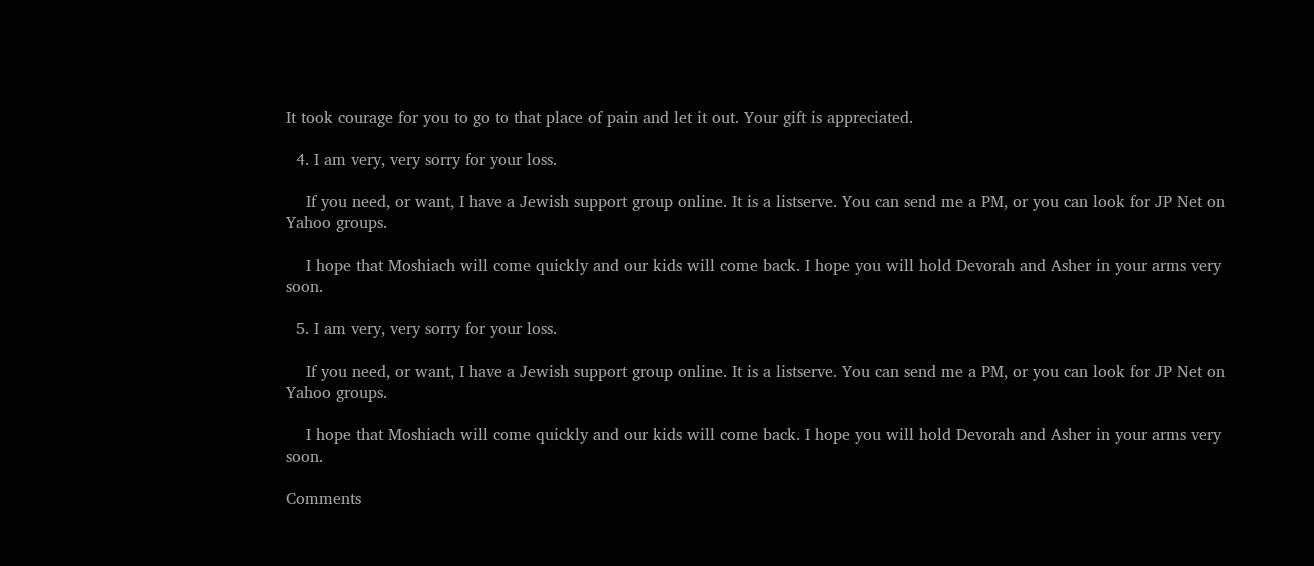It took courage for you to go to that place of pain and let it out. Your gift is appreciated.

  4. I am very, very sorry for your loss.

    If you need, or want, I have a Jewish support group online. It is a listserve. You can send me a PM, or you can look for JP Net on Yahoo groups.

    I hope that Moshiach will come quickly and our kids will come back. I hope you will hold Devorah and Asher in your arms very soon.

  5. I am very, very sorry for your loss.

    If you need, or want, I have a Jewish support group online. It is a listserve. You can send me a PM, or you can look for JP Net on Yahoo groups.

    I hope that Moshiach will come quickly and our kids will come back. I hope you will hold Devorah and Asher in your arms very soon.

Comments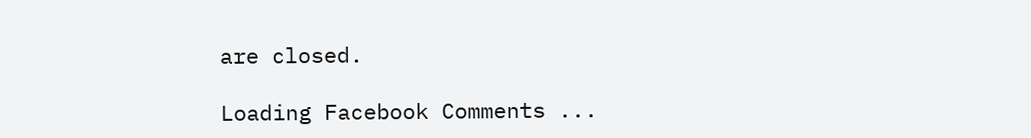are closed.

Loading Facebook Comments ...